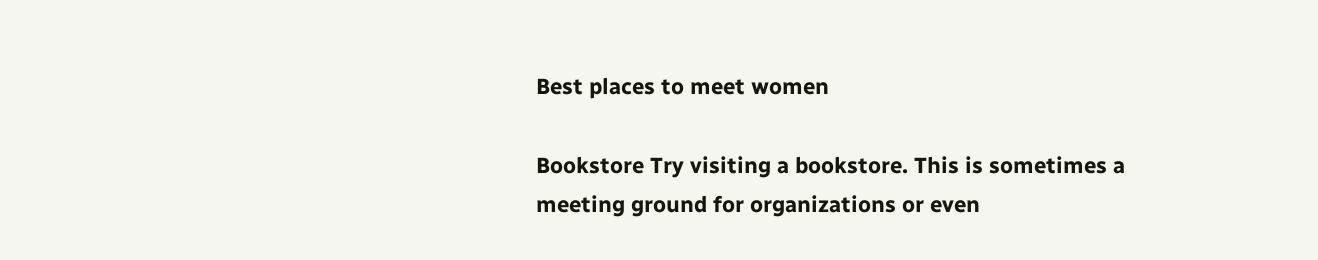Best places to meet women

Bookstore Try visiting a bookstore. This is sometimes a meeting ground for organizations or even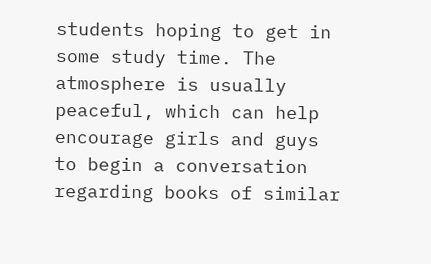students hoping to get in some study time. The atmosphere is usually peaceful, which can help encourage girls and guys to begin a conversation regarding books of similar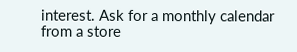interest. Ask for a monthly calendar from a store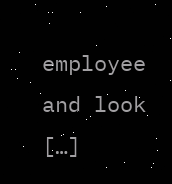employee and look […]